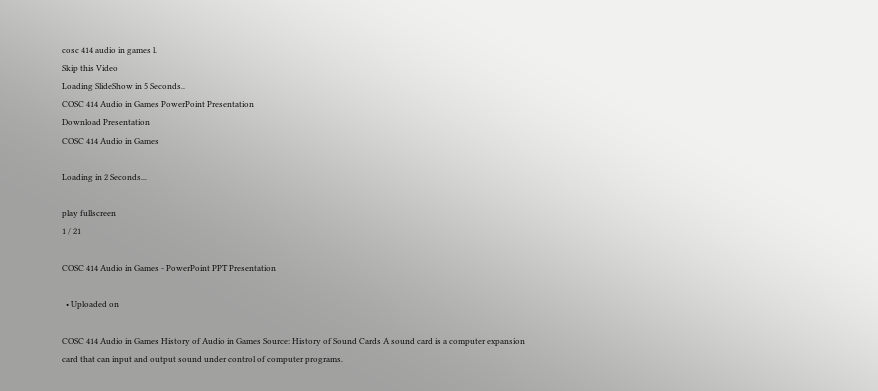cosc 414 audio in games l.
Skip this Video
Loading SlideShow in 5 Seconds..
COSC 414 Audio in Games PowerPoint Presentation
Download Presentation
COSC 414 Audio in Games

Loading in 2 Seconds...

play fullscreen
1 / 21

COSC 414 Audio in Games - PowerPoint PPT Presentation

  • Uploaded on

COSC 414 Audio in Games History of Audio in Games Source: History of Sound Cards A sound card is a computer expansion card that can input and output sound under control of computer programs.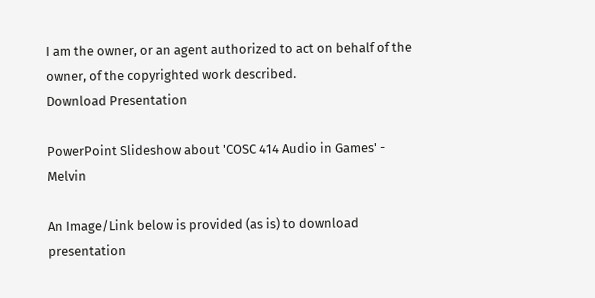I am the owner, or an agent authorized to act on behalf of the owner, of the copyrighted work described.
Download Presentation

PowerPoint Slideshow about 'COSC 414 Audio in Games' - Melvin

An Image/Link below is provided (as is) to download presentation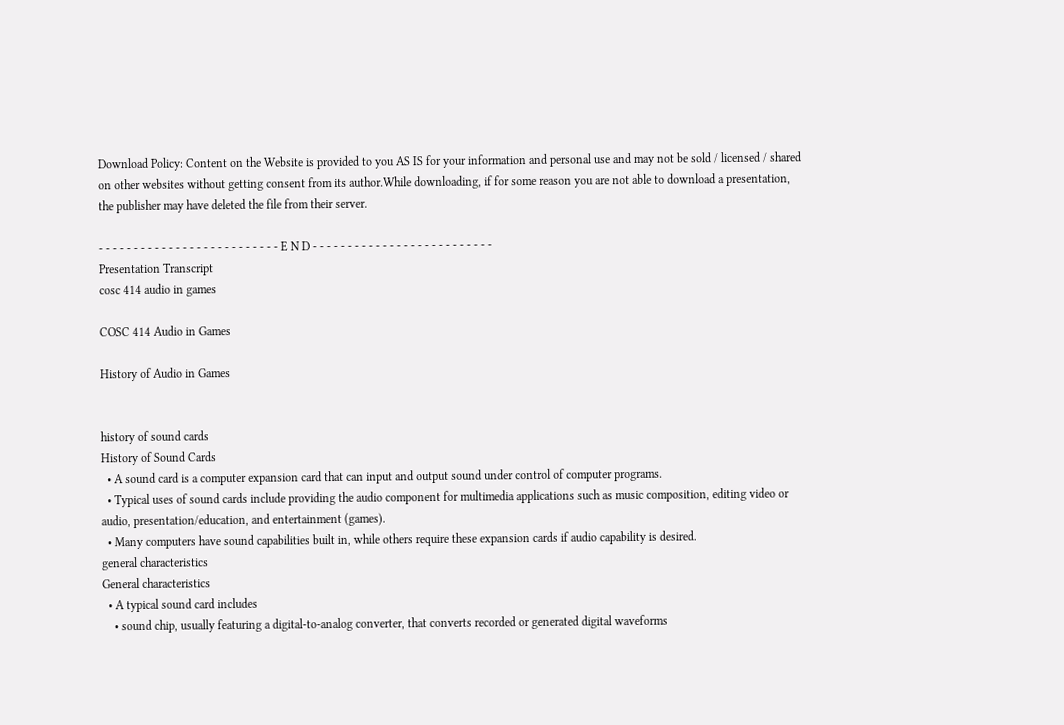Download Policy: Content on the Website is provided to you AS IS for your information and personal use and may not be sold / licensed / shared on other websites without getting consent from its author.While downloading, if for some reason you are not able to download a presentation, the publisher may have deleted the file from their server.

- - - - - - - - - - - - - - - - - - - - - - - - - - E N D - - - - - - - - - - - - - - - - - - - - - - - - - -
Presentation Transcript
cosc 414 audio in games

COSC 414 Audio in Games

History of Audio in Games


history of sound cards
History of Sound Cards
  • A sound card is a computer expansion card that can input and output sound under control of computer programs.
  • Typical uses of sound cards include providing the audio component for multimedia applications such as music composition, editing video or audio, presentation/education, and entertainment (games).
  • Many computers have sound capabilities built in, while others require these expansion cards if audio capability is desired.
general characteristics
General characteristics
  • A typical sound card includes
    • sound chip, usually featuring a digital-to-analog converter, that converts recorded or generated digital waveforms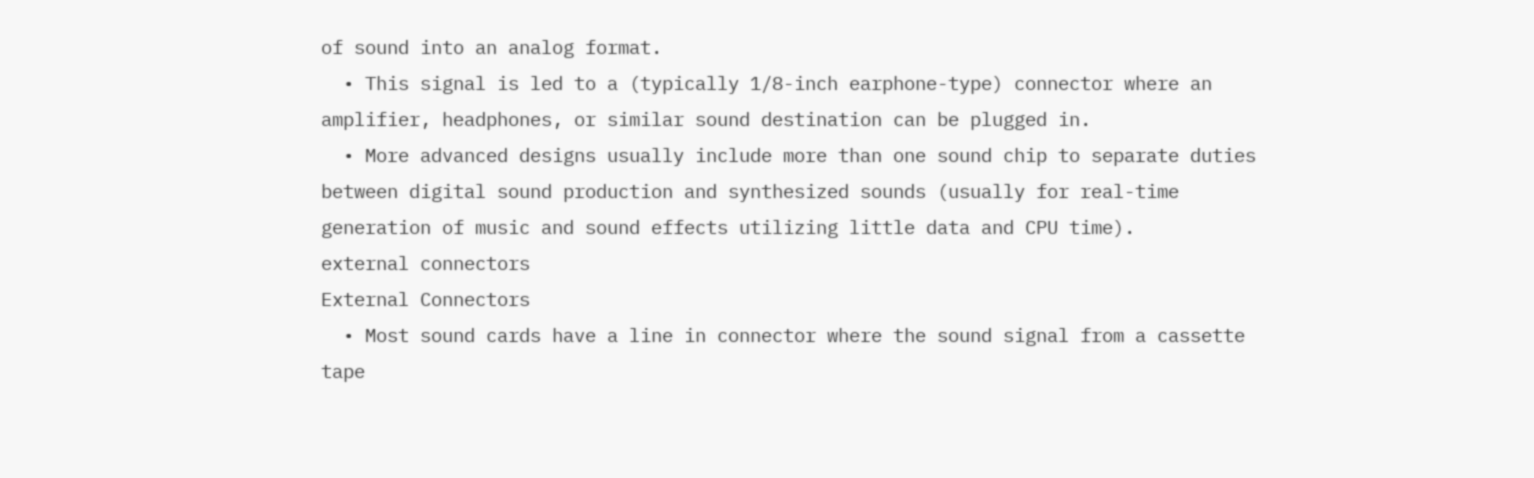of sound into an analog format.
  • This signal is led to a (typically 1/8-inch earphone-type) connector where an amplifier, headphones, or similar sound destination can be plugged in.
  • More advanced designs usually include more than one sound chip to separate duties between digital sound production and synthesized sounds (usually for real-time generation of music and sound effects utilizing little data and CPU time).
external connectors
External Connectors
  • Most sound cards have a line in connector where the sound signal from a cassette tape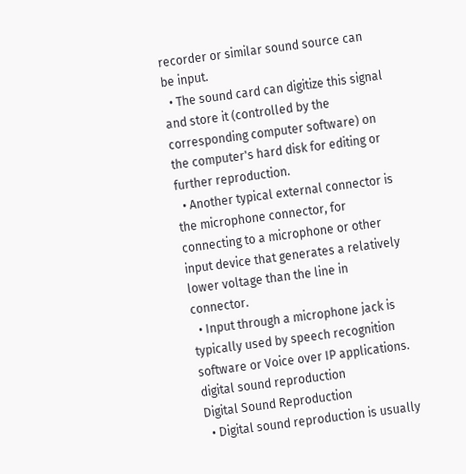recorder or similar sound source can be input.
  • The sound card can digitize this signal and store it (controlled by the corresponding computer software) on the computer's hard disk for editing or further reproduction.
  • Another typical external connector is the microphone connector, for connecting to a microphone or other input device that generates a relatively lower voltage than the line in connector.
  • Input through a microphone jack is typically used by speech recognition software or Voice over IP applications.
digital sound reproduction
Digital Sound Reproduction
  • Digital sound reproduction is usually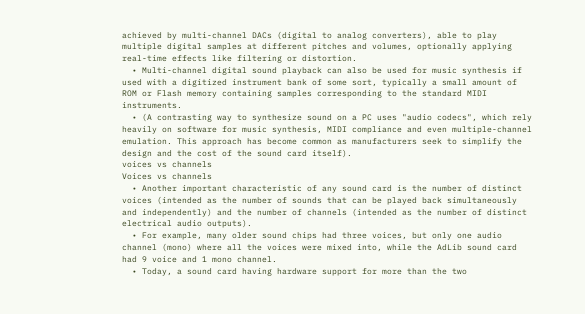achieved by multi-channel DACs (digital to analog converters), able to play multiple digital samples at different pitches and volumes, optionally applying real-time effects like filtering or distortion.
  • Multi-channel digital sound playback can also be used for music synthesis if used with a digitized instrument bank of some sort, typically a small amount of ROM or Flash memory containing samples corresponding to the standard MIDI instruments.
  • (A contrasting way to synthesize sound on a PC uses "audio codecs", which rely heavily on software for music synthesis, MIDI compliance and even multiple-channel emulation. This approach has become common as manufacturers seek to simplify the design and the cost of the sound card itself).
voices vs channels
Voices vs channels
  • Another important characteristic of any sound card is the number of distinct voices (intended as the number of sounds that can be played back simultaneously and independently) and the number of channels (intended as the number of distinct electrical audio outputs).
  • For example, many older sound chips had three voices, but only one audio channel (mono) where all the voices were mixed into, while the AdLib sound card had 9 voice and 1 mono channel.
  • Today, a sound card having hardware support for more than the two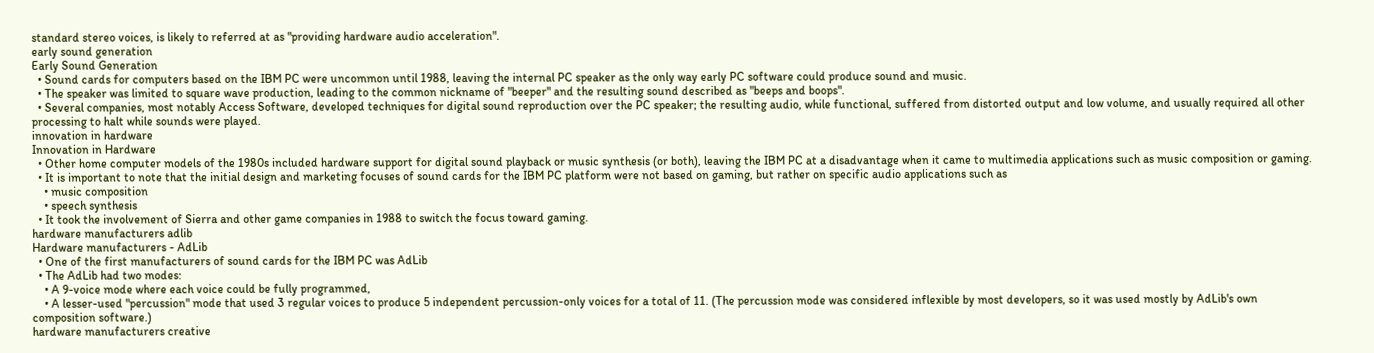standard stereo voices, is likely to referred at as "providing hardware audio acceleration".
early sound generation
Early Sound Generation
  • Sound cards for computers based on the IBM PC were uncommon until 1988, leaving the internal PC speaker as the only way early PC software could produce sound and music.
  • The speaker was limited to square wave production, leading to the common nickname of "beeper" and the resulting sound described as "beeps and boops".
  • Several companies, most notably Access Software, developed techniques for digital sound reproduction over the PC speaker; the resulting audio, while functional, suffered from distorted output and low volume, and usually required all other processing to halt while sounds were played.
innovation in hardware
Innovation in Hardware
  • Other home computer models of the 1980s included hardware support for digital sound playback or music synthesis (or both), leaving the IBM PC at a disadvantage when it came to multimedia applications such as music composition or gaming.
  • It is important to note that the initial design and marketing focuses of sound cards for the IBM PC platform were not based on gaming, but rather on specific audio applications such as
    • music composition
    • speech synthesis
  • It took the involvement of Sierra and other game companies in 1988 to switch the focus toward gaming.
hardware manufacturers adlib
Hardware manufacturers - AdLib
  • One of the first manufacturers of sound cards for the IBM PC was AdLib
  • The AdLib had two modes:
    • A 9-voice mode where each voice could be fully programmed,
    • A lesser-used "percussion" mode that used 3 regular voices to produce 5 independent percussion-only voices for a total of 11. (The percussion mode was considered inflexible by most developers, so it was used mostly by AdLib's own composition software.)
hardware manufacturers creative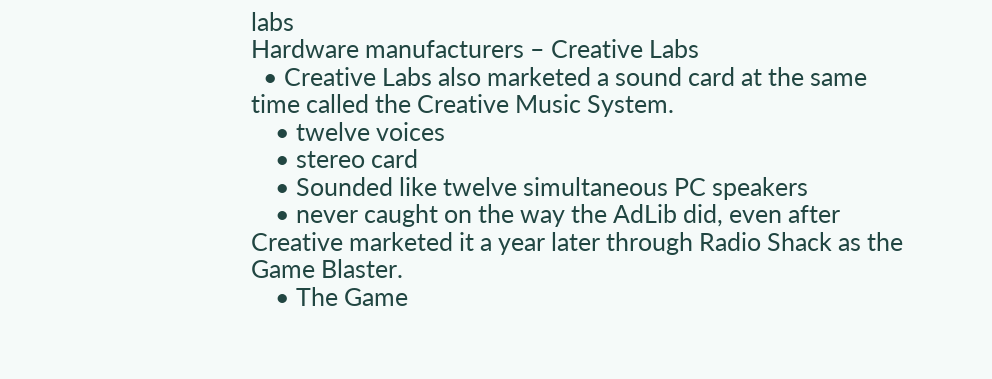labs
Hardware manufacturers – Creative Labs
  • Creative Labs also marketed a sound card at the same time called the Creative Music System.
    • twelve voices
    • stereo card
    • Sounded like twelve simultaneous PC speakers
    • never caught on the way the AdLib did, even after Creative marketed it a year later through Radio Shack as the Game Blaster.
    • The Game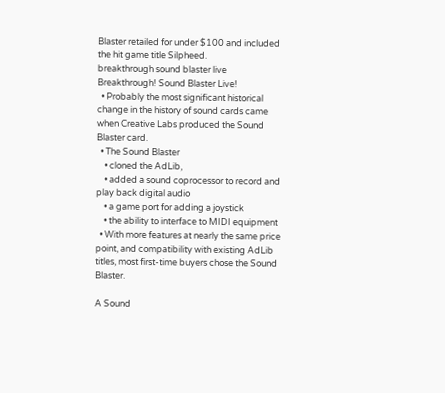Blaster retailed for under $100 and included the hit game title Silpheed.
breakthrough sound blaster live
Breakthrough! Sound Blaster Live!
  • Probably the most significant historical change in the history of sound cards came when Creative Labs produced the Sound Blaster card.
  • The Sound Blaster
    • cloned the AdLib,
    • added a sound coprocessor to record and play back digital audio
    • a game port for adding a joystick
    • the ability to interface to MIDI equipment
  • With more features at nearly the same price point, and compatibility with existing AdLib titles, most first-time buyers chose the Sound Blaster.

A Sound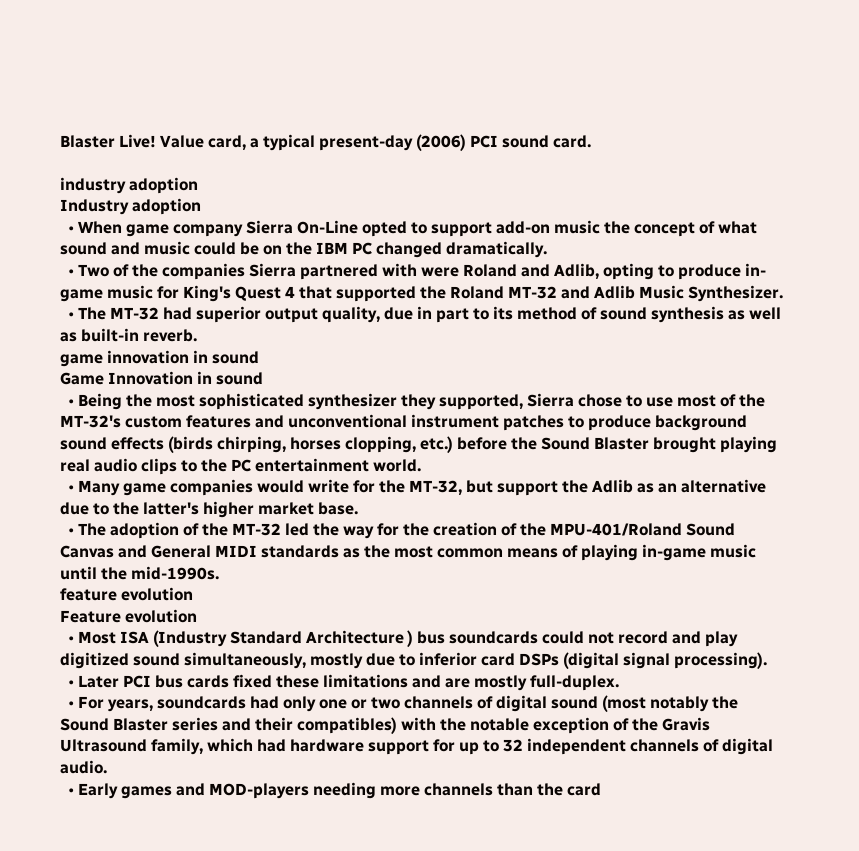Blaster Live! Value card, a typical present-day (2006) PCI sound card.

industry adoption
Industry adoption
  • When game company Sierra On-Line opted to support add-on music the concept of what sound and music could be on the IBM PC changed dramatically.
  • Two of the companies Sierra partnered with were Roland and Adlib, opting to produce in-game music for King's Quest 4 that supported the Roland MT-32 and Adlib Music Synthesizer.
  • The MT-32 had superior output quality, due in part to its method of sound synthesis as well as built-in reverb.
game innovation in sound
Game Innovation in sound
  • Being the most sophisticated synthesizer they supported, Sierra chose to use most of the MT-32's custom features and unconventional instrument patches to produce background sound effects (birds chirping, horses clopping, etc.) before the Sound Blaster brought playing real audio clips to the PC entertainment world.
  • Many game companies would write for the MT-32, but support the Adlib as an alternative due to the latter's higher market base.
  • The adoption of the MT-32 led the way for the creation of the MPU-401/Roland Sound Canvas and General MIDI standards as the most common means of playing in-game music until the mid-1990s.
feature evolution
Feature evolution
  • Most ISA (Industry Standard Architecture ) bus soundcards could not record and play digitized sound simultaneously, mostly due to inferior card DSPs (digital signal processing).
  • Later PCI bus cards fixed these limitations and are mostly full-duplex.
  • For years, soundcards had only one or two channels of digital sound (most notably the Sound Blaster series and their compatibles) with the notable exception of the Gravis Ultrasound family, which had hardware support for up to 32 independent channels of digital audio.
  • Early games and MOD-players needing more channels than the card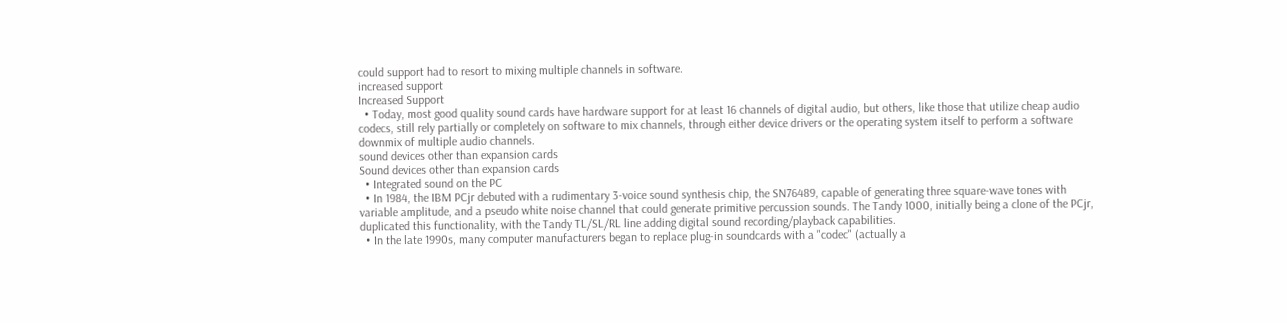could support had to resort to mixing multiple channels in software.
increased support
Increased Support
  • Today, most good quality sound cards have hardware support for at least 16 channels of digital audio, but others, like those that utilize cheap audio codecs, still rely partially or completely on software to mix channels, through either device drivers or the operating system itself to perform a software downmix of multiple audio channels.
sound devices other than expansion cards
Sound devices other than expansion cards
  • Integrated sound on the PC
  • In 1984, the IBM PCjr debuted with a rudimentary 3-voice sound synthesis chip, the SN76489, capable of generating three square-wave tones with variable amplitude, and a pseudo white noise channel that could generate primitive percussion sounds. The Tandy 1000, initially being a clone of the PCjr, duplicated this functionality, with the Tandy TL/SL/RL line adding digital sound recording/playback capabilities.
  • In the late 1990s, many computer manufacturers began to replace plug-in soundcards with a "codec" (actually a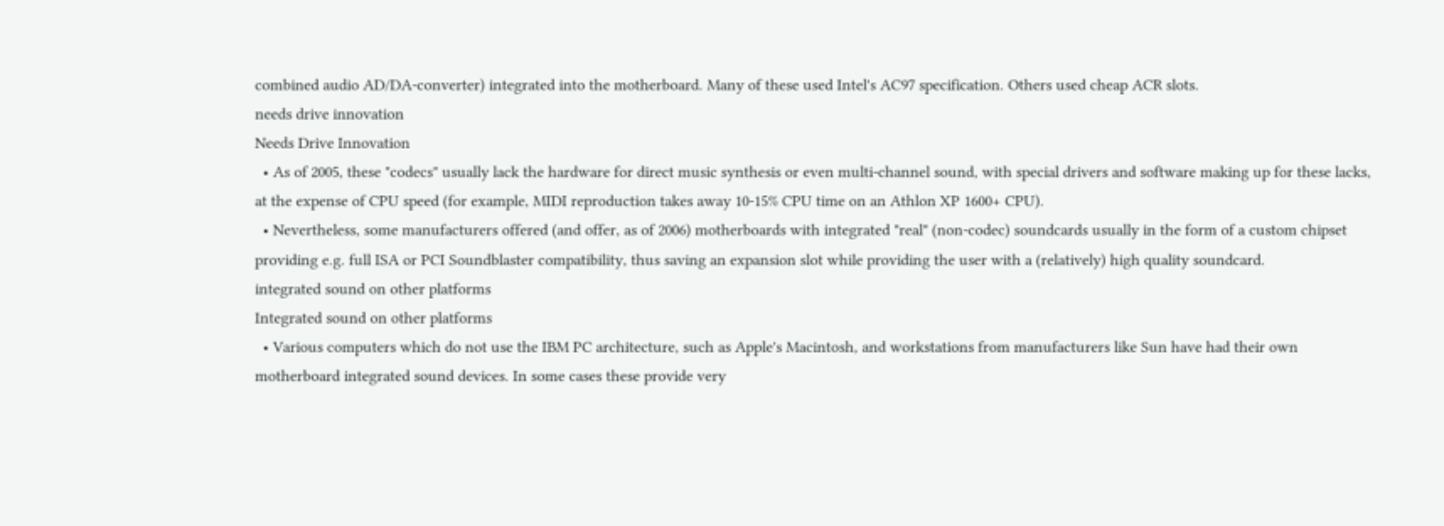combined audio AD/DA-converter) integrated into the motherboard. Many of these used Intel's AC97 specification. Others used cheap ACR slots.
needs drive innovation
Needs Drive Innovation
  • As of 2005, these "codecs" usually lack the hardware for direct music synthesis or even multi-channel sound, with special drivers and software making up for these lacks, at the expense of CPU speed (for example, MIDI reproduction takes away 10-15% CPU time on an Athlon XP 1600+ CPU).
  • Nevertheless, some manufacturers offered (and offer, as of 2006) motherboards with integrated "real" (non-codec) soundcards usually in the form of a custom chipset providing e.g. full ISA or PCI Soundblaster compatibility, thus saving an expansion slot while providing the user with a (relatively) high quality soundcard.
integrated sound on other platforms
Integrated sound on other platforms
  • Various computers which do not use the IBM PC architecture, such as Apple's Macintosh, and workstations from manufacturers like Sun have had their own motherboard integrated sound devices. In some cases these provide very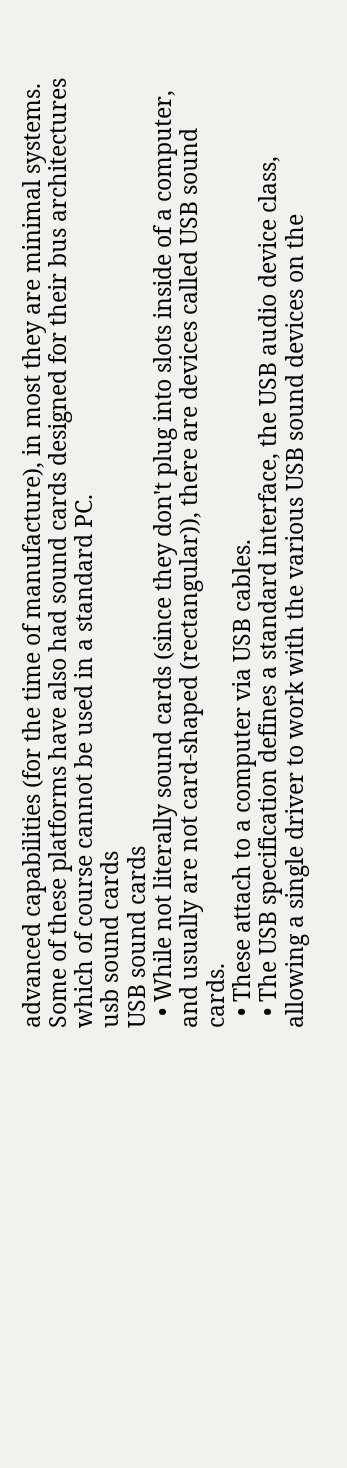advanced capabilities (for the time of manufacture), in most they are minimal systems. Some of these platforms have also had sound cards designed for their bus architectures which of course cannot be used in a standard PC.
usb sound cards
USB sound cards
  • While not literally sound cards (since they don't plug into slots inside of a computer, and usually are not card-shaped (rectangular)), there are devices called USB sound cards.
  • These attach to a computer via USB cables.
  • The USB specification defines a standard interface, the USB audio device class, allowing a single driver to work with the various USB sound devices on the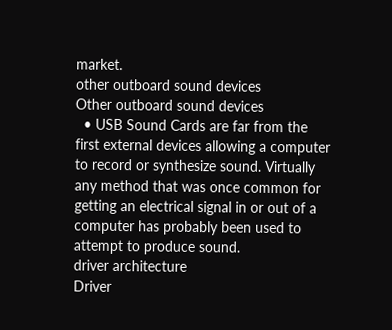market.
other outboard sound devices
Other outboard sound devices
  • USB Sound Cards are far from the first external devices allowing a computer to record or synthesize sound. Virtually any method that was once common for getting an electrical signal in or out of a computer has probably been used to attempt to produce sound.
driver architecture
Driver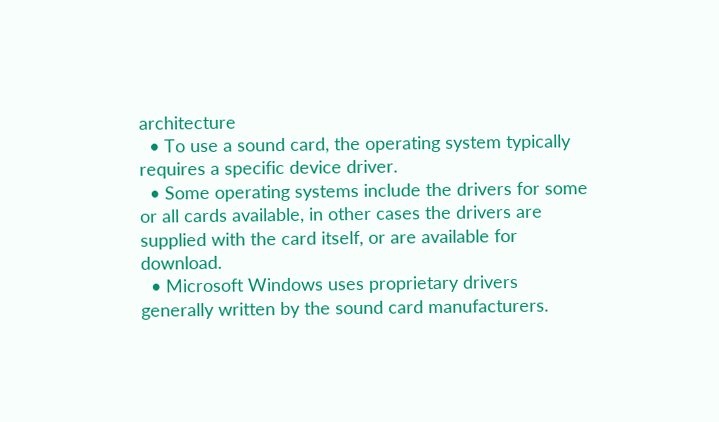architecture
  • To use a sound card, the operating system typically requires a specific device driver.
  • Some operating systems include the drivers for some or all cards available, in other cases the drivers are supplied with the card itself, or are available for download.
  • Microsoft Windows uses proprietary drivers generally written by the sound card manufacturers.